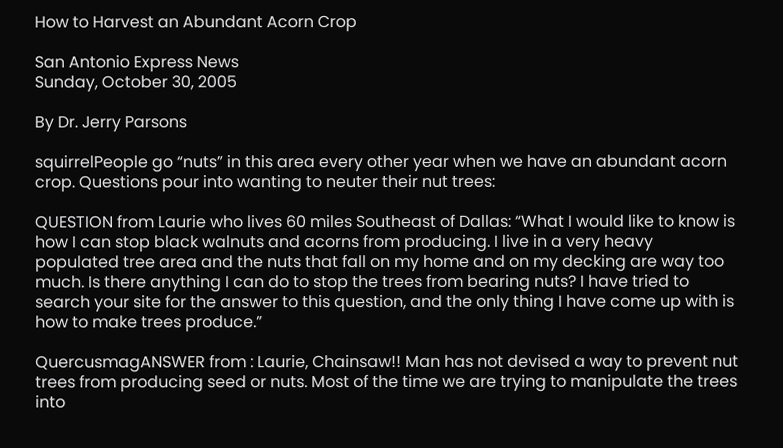How to Harvest an Abundant Acorn Crop

San Antonio Express News
Sunday, October 30, 2005

By Dr. Jerry Parsons

squirrelPeople go “nuts” in this area every other year when we have an abundant acorn crop. Questions pour into wanting to neuter their nut trees:

QUESTION from Laurie who lives 60 miles Southeast of Dallas: “What I would like to know is how I can stop black walnuts and acorns from producing. I live in a very heavy populated tree area and the nuts that fall on my home and on my decking are way too much. Is there anything I can do to stop the trees from bearing nuts? I have tried to search your site for the answer to this question, and the only thing I have come up with is how to make trees produce.”

QuercusmagANSWER from : Laurie, Chainsaw!! Man has not devised a way to prevent nut trees from producing seed or nuts. Most of the time we are trying to manipulate the trees into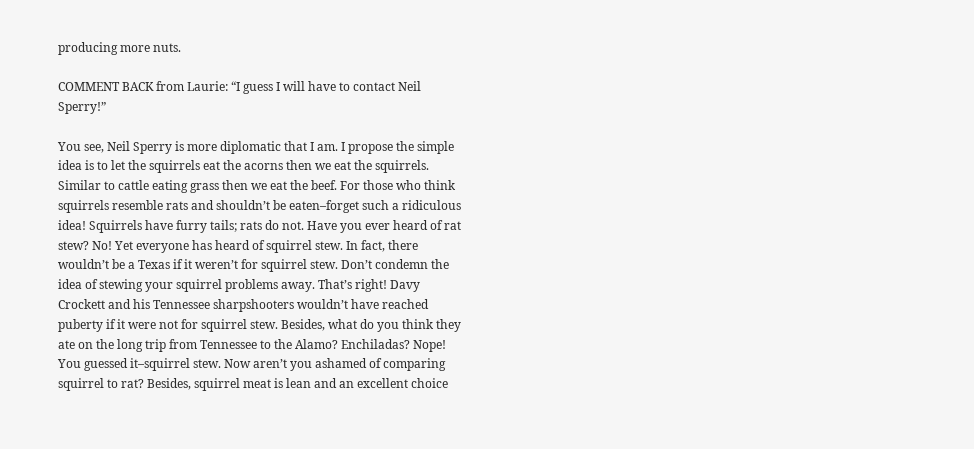producing more nuts.

COMMENT BACK from Laurie: “I guess I will have to contact Neil Sperry!”

You see, Neil Sperry is more diplomatic that I am. I propose the simple idea is to let the squirrels eat the acorns then we eat the squirrels. Similar to cattle eating grass then we eat the beef. For those who think squirrels resemble rats and shouldn’t be eaten–forget such a ridiculous idea! Squirrels have furry tails; rats do not. Have you ever heard of rat stew? No! Yet everyone has heard of squirrel stew. In fact, there wouldn’t be a Texas if it weren’t for squirrel stew. Don’t condemn the idea of stewing your squirrel problems away. That’s right! Davy Crockett and his Tennessee sharpshooters wouldn’t have reached puberty if it were not for squirrel stew. Besides, what do you think they ate on the long trip from Tennessee to the Alamo? Enchiladas? Nope! You guessed it–squirrel stew. Now aren’t you ashamed of comparing squirrel to rat? Besides, squirrel meat is lean and an excellent choice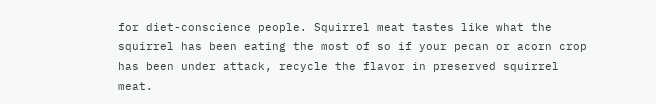for diet-conscience people. Squirrel meat tastes like what the squirrel has been eating the most of so if your pecan or acorn crop has been under attack, recycle the flavor in preserved squirrel meat.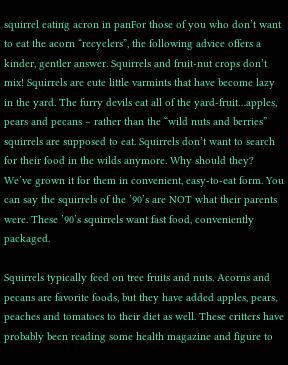squirrel eating acron in panFor those of you who don’t want to eat the acorn “recyclers”, the following advice offers a kinder, gentler answer. Squirrels and fruit-nut crops don’t mix! Squirrels are cute little varmints that have become lazy in the yard. The furry devils eat all of the yard-fruit…apples, pears and pecans – rather than the “wild nuts and berries” squirrels are supposed to eat. Squirrels don’t want to search for their food in the wilds anymore. Why should they? We’ve grown it for them in convenient, easy-to-eat form. You can say the squirrels of the ’90’s are NOT what their parents were. These ’90’s squirrels want fast food, conveniently packaged.

Squirrels typically feed on tree fruits and nuts. Acorns and pecans are favorite foods, but they have added apples, pears, peaches and tomatoes to their diet as well. These critters have probably been reading some health magazine and figure to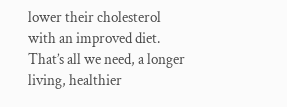lower their cholesterol with an improved diet. That’s all we need, a longer living, healthier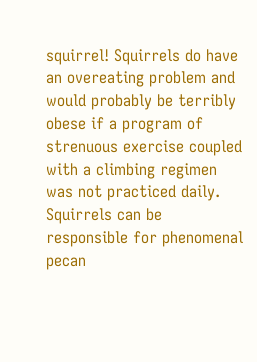squirrel! Squirrels do have an overeating problem and would probably be terribly obese if a program of strenuous exercise coupled with a climbing regimen was not practiced daily. Squirrels can be responsible for phenomenal pecan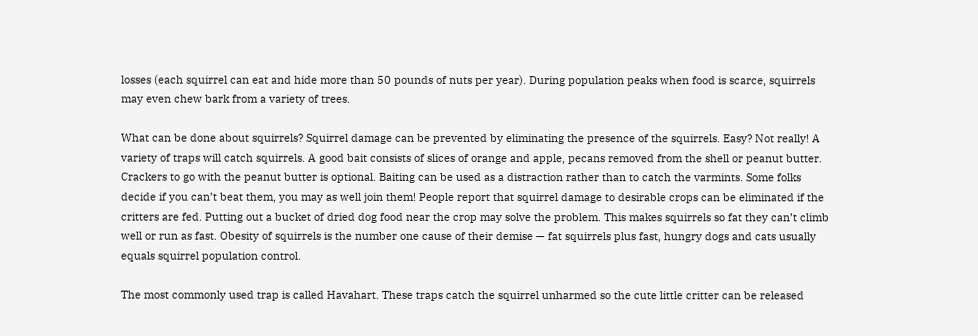losses (each squirrel can eat and hide more than 50 pounds of nuts per year). During population peaks when food is scarce, squirrels may even chew bark from a variety of trees.

What can be done about squirrels? Squirrel damage can be prevented by eliminating the presence of the squirrels. Easy? Not really! A variety of traps will catch squirrels. A good bait consists of slices of orange and apple, pecans removed from the shell or peanut butter. Crackers to go with the peanut butter is optional. Baiting can be used as a distraction rather than to catch the varmints. Some folks decide if you can’t beat them, you may as well join them! People report that squirrel damage to desirable crops can be eliminated if the critters are fed. Putting out a bucket of dried dog food near the crop may solve the problem. This makes squirrels so fat they can’t climb well or run as fast. Obesity of squirrels is the number one cause of their demise — fat squirrels plus fast, hungry dogs and cats usually equals squirrel population control.

The most commonly used trap is called Havahart. These traps catch the squirrel unharmed so the cute little critter can be released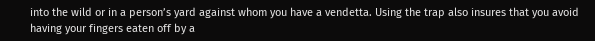into the wild or in a person’s yard against whom you have a vendetta. Using the trap also insures that you avoid having your fingers eaten off by a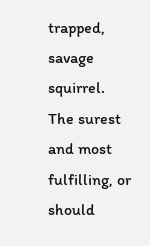trapped, savage squirrel. The surest and most fulfilling, or should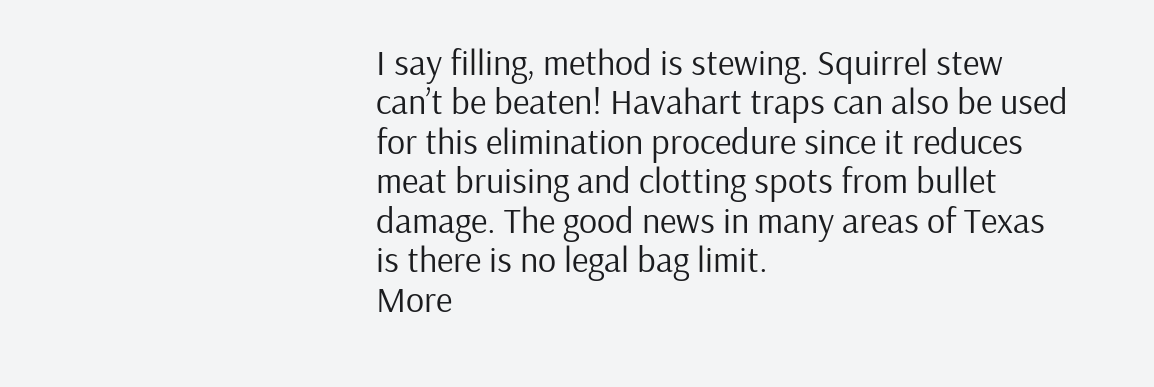I say filling, method is stewing. Squirrel stew can’t be beaten! Havahart traps can also be used for this elimination procedure since it reduces meat bruising and clotting spots from bullet damage. The good news in many areas of Texas is there is no legal bag limit.
More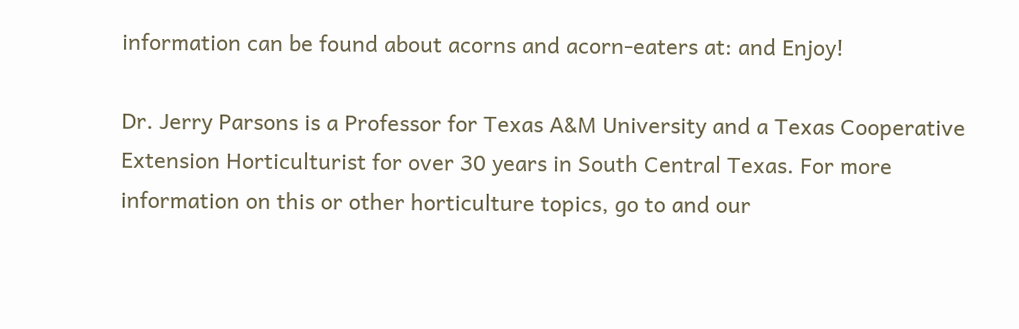information can be found about acorns and acorn-eaters at: and Enjoy!

Dr. Jerry Parsons is a Professor for Texas A&M University and a Texas Cooperative Extension Horticulturist for over 30 years in South Central Texas. For more information on this or other horticulture topics, go to and our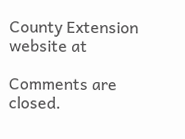County Extension website at

Comments are closed.